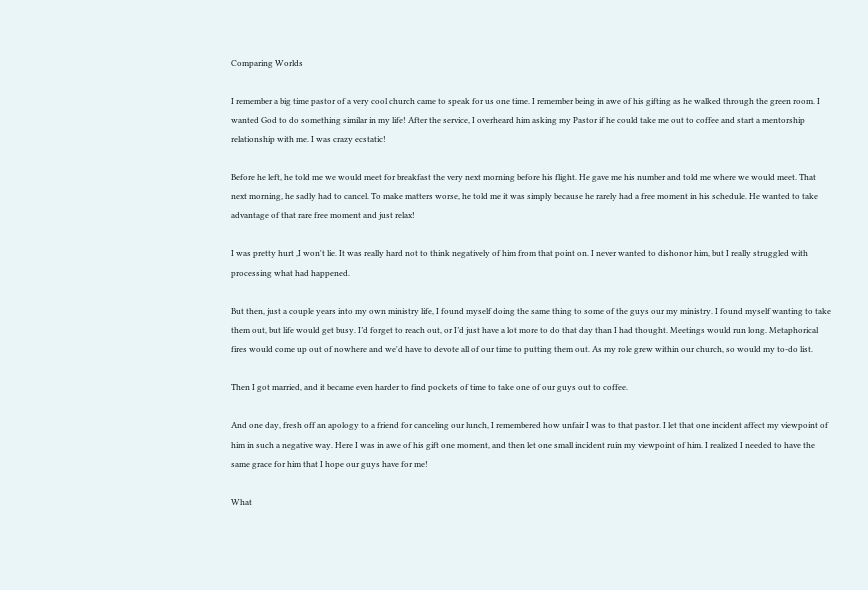Comparing Worlds

I remember a big time pastor of a very cool church came to speak for us one time. I remember being in awe of his gifting as he walked through the green room. I wanted God to do something similar in my life! After the service, I overheard him asking my Pastor if he could take me out to coffee and start a mentorship relationship with me. I was crazy ecstatic!

Before he left, he told me we would meet for breakfast the very next morning before his flight. He gave me his number and told me where we would meet. That next morning, he sadly had to cancel. To make matters worse, he told me it was simply because he rarely had a free moment in his schedule. He wanted to take advantage of that rare free moment and just relax!

I was pretty hurt ,I won't lie. It was really hard not to think negatively of him from that point on. I never wanted to dishonor him, but I really struggled with processing what had happened.

But then, just a couple years into my own ministry life, I found myself doing the same thing to some of the guys our my ministry. I found myself wanting to take them out, but life would get busy. I’d forget to reach out, or I’d just have a lot more to do that day than I had thought. Meetings would run long. Metaphorical fires would come up out of nowhere and we'd have to devote all of our time to putting them out. As my role grew within our church, so would my to-do list.

Then I got married, and it became even harder to find pockets of time to take one of our guys out to coffee.

And one day, fresh off an apology to a friend for canceling our lunch, I remembered how unfair I was to that pastor. I let that one incident affect my viewpoint of him in such a negative way. Here I was in awe of his gift one moment, and then let one small incident ruin my viewpoint of him. I realized I needed to have the same grace for him that I hope our guys have for me!

What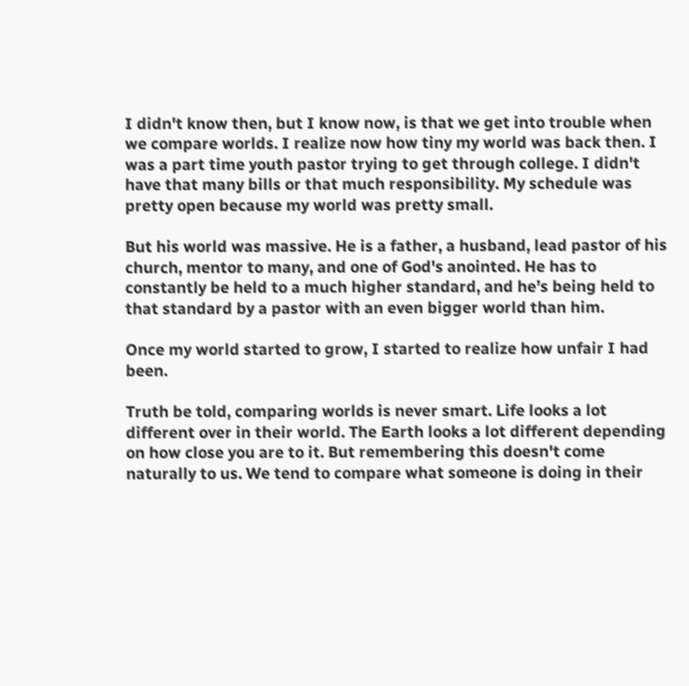I didn't know then, but I know now, is that we get into trouble when we compare worlds. I realize now how tiny my world was back then. I was a part time youth pastor trying to get through college. I didn't have that many bills or that much responsibility. My schedule was pretty open because my world was pretty small.

But his world was massive. He is a father, a husband, lead pastor of his church, mentor to many, and one of God's anointed. He has to constantly be held to a much higher standard, and he’s being held to that standard by a pastor with an even bigger world than him.

Once my world started to grow, I started to realize how unfair I had been.

Truth be told, comparing worlds is never smart. Life looks a lot different over in their world. The Earth looks a lot different depending on how close you are to it. But remembering this doesn't come naturally to us. We tend to compare what someone is doing in their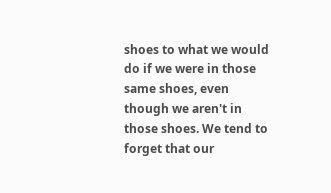shoes to what we would do if we were in those same shoes, even though we aren't in those shoes. We tend to forget that our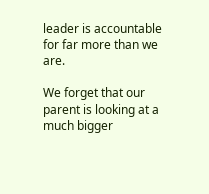leader is accountable for far more than we are.

We forget that our parent is looking at a much bigger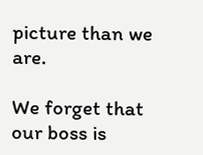picture than we are.

We forget that our boss is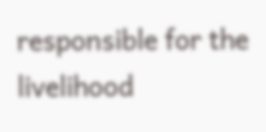responsible for the livelihood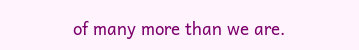of many more than we are.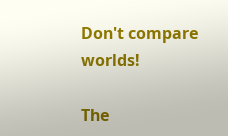Don't compare worlds!

The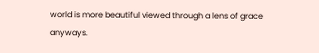world is more beautiful viewed through a lens of grace anyways.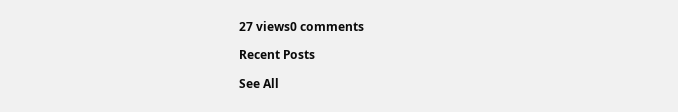27 views0 comments

Recent Posts

See All